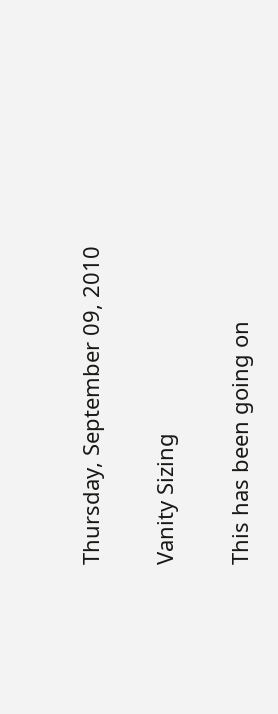Thursday, September 09, 2010

Vanity Sizing

This has been going on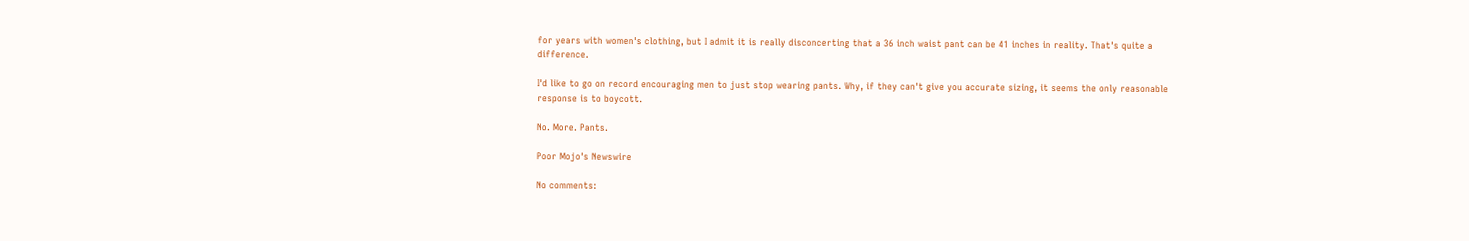for years with women's clothing, but I admit it is really disconcerting that a 36 inch waist pant can be 41 inches in reality. That's quite a difference.

I'd like to go on record encouraging men to just stop wearing pants. Why, if they can't give you accurate sizing, it seems the only reasonable response is to boycott.

No. More. Pants.

Poor Mojo's Newswire

No comments: